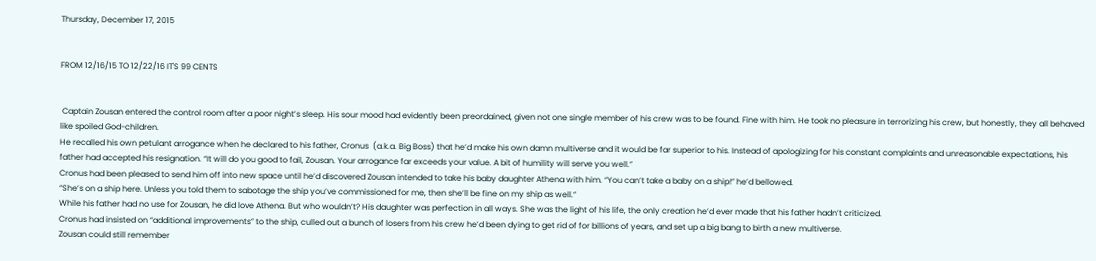Thursday, December 17, 2015


FROM 12/16/15 TO 12/22/16 IT'S 99 CENTS


 Captain Zousan entered the control room after a poor night’s sleep. His sour mood had evidently been preordained, given not one single member of his crew was to be found. Fine with him. He took no pleasure in terrorizing his crew, but honestly, they all behaved like spoiled God-children.
He recalled his own petulant arrogance when he declared to his father, Cronus  (a.k.a. Big Boss) that he’d make his own damn multiverse and it would be far superior to his. Instead of apologizing for his constant complaints and unreasonable expectations, his father had accepted his resignation. “It will do you good to fail, Zousan. Your arrogance far exceeds your value. A bit of humility will serve you well.”
Cronus had been pleased to send him off into new space until he’d discovered Zousan intended to take his baby daughter Athena with him. “You can’t take a baby on a ship!” he’d bellowed.
“She’s on a ship here. Unless you told them to sabotage the ship you’ve commissioned for me, then she’ll be fine on my ship as well.”
While his father had no use for Zousan, he did love Athena. But who wouldn’t? His daughter was perfection in all ways. She was the light of his life, the only creation he’d ever made that his father hadn’t criticized.
Cronus had insisted on “additional improvements” to the ship, culled out a bunch of losers from his crew he’d been dying to get rid of for billions of years, and set up a big bang to birth a new multiverse.
Zousan could still remember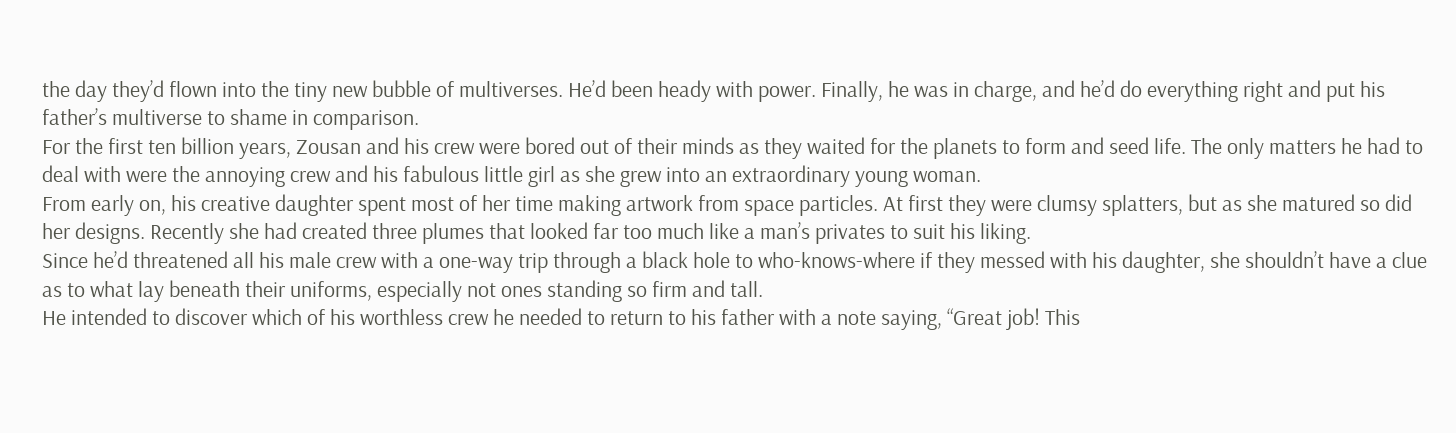the day they’d flown into the tiny new bubble of multiverses. He’d been heady with power. Finally, he was in charge, and he’d do everything right and put his father’s multiverse to shame in comparison.
For the first ten billion years, Zousan and his crew were bored out of their minds as they waited for the planets to form and seed life. The only matters he had to deal with were the annoying crew and his fabulous little girl as she grew into an extraordinary young woman.
From early on, his creative daughter spent most of her time making artwork from space particles. At first they were clumsy splatters, but as she matured so did her designs. Recently she had created three plumes that looked far too much like a man’s privates to suit his liking.
Since he’d threatened all his male crew with a one-way trip through a black hole to who-knows-where if they messed with his daughter, she shouldn’t have a clue as to what lay beneath their uniforms, especially not ones standing so firm and tall.
He intended to discover which of his worthless crew he needed to return to his father with a note saying, “Great job! This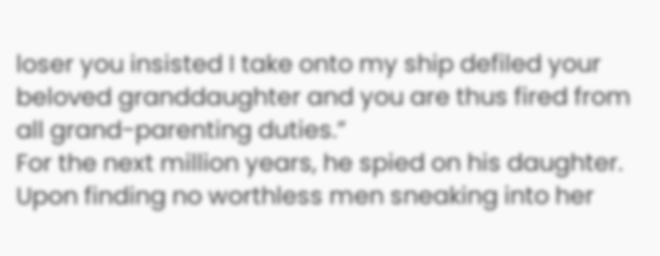loser you insisted I take onto my ship defiled your beloved granddaughter and you are thus fired from all grand-parenting duties.”
For the next million years, he spied on his daughter. Upon finding no worthless men sneaking into her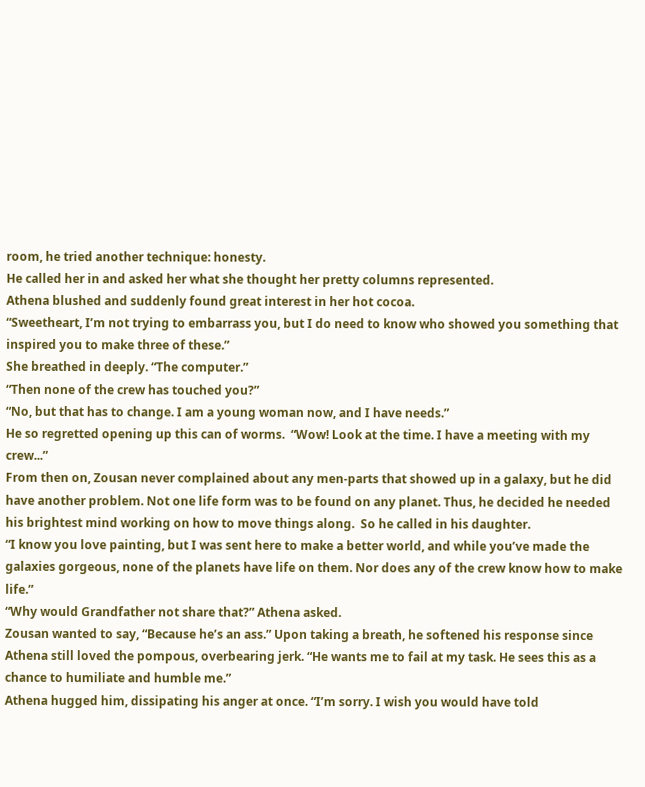room, he tried another technique: honesty.
He called her in and asked her what she thought her pretty columns represented.
Athena blushed and suddenly found great interest in her hot cocoa.
“Sweetheart, I’m not trying to embarrass you, but I do need to know who showed you something that inspired you to make three of these.”
She breathed in deeply. “The computer.”
“Then none of the crew has touched you?”
“No, but that has to change. I am a young woman now, and I have needs.”
He so regretted opening up this can of worms.  “Wow! Look at the time. I have a meeting with my crew...”
From then on, Zousan never complained about any men-parts that showed up in a galaxy, but he did have another problem. Not one life form was to be found on any planet. Thus, he decided he needed his brightest mind working on how to move things along.  So he called in his daughter.
“I know you love painting, but I was sent here to make a better world, and while you’ve made the galaxies gorgeous, none of the planets have life on them. Nor does any of the crew know how to make life.”
“Why would Grandfather not share that?” Athena asked.
Zousan wanted to say, “Because he’s an ass.” Upon taking a breath, he softened his response since Athena still loved the pompous, overbearing jerk. “He wants me to fail at my task. He sees this as a chance to humiliate and humble me.”
Athena hugged him, dissipating his anger at once. “I’m sorry. I wish you would have told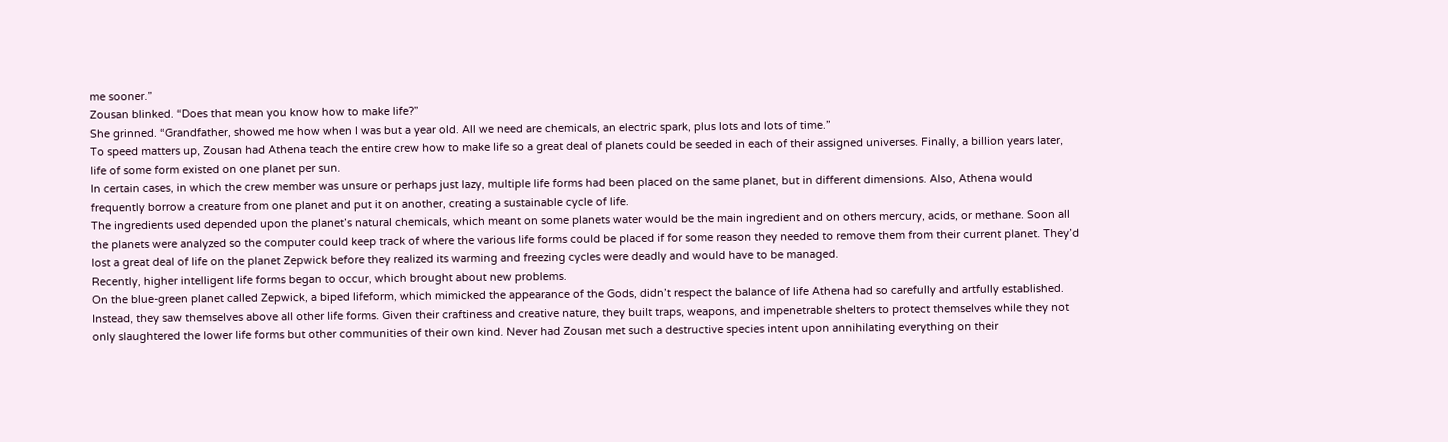me sooner.”
Zousan blinked. “Does that mean you know how to make life?”
She grinned. “Grandfather, showed me how when I was but a year old. All we need are chemicals, an electric spark, plus lots and lots of time.”
To speed matters up, Zousan had Athena teach the entire crew how to make life so a great deal of planets could be seeded in each of their assigned universes. Finally, a billion years later, life of some form existed on one planet per sun.
In certain cases, in which the crew member was unsure or perhaps just lazy, multiple life forms had been placed on the same planet, but in different dimensions. Also, Athena would frequently borrow a creature from one planet and put it on another, creating a sustainable cycle of life.
The ingredients used depended upon the planet’s natural chemicals, which meant on some planets water would be the main ingredient and on others mercury, acids, or methane. Soon all the planets were analyzed so the computer could keep track of where the various life forms could be placed if for some reason they needed to remove them from their current planet. They’d lost a great deal of life on the planet Zepwick before they realized its warming and freezing cycles were deadly and would have to be managed.
Recently, higher intelligent life forms began to occur, which brought about new problems.
On the blue-green planet called Zepwick, a biped lifeform, which mimicked the appearance of the Gods, didn’t respect the balance of life Athena had so carefully and artfully established. Instead, they saw themselves above all other life forms. Given their craftiness and creative nature, they built traps, weapons, and impenetrable shelters to protect themselves while they not only slaughtered the lower life forms but other communities of their own kind. Never had Zousan met such a destructive species intent upon annihilating everything on their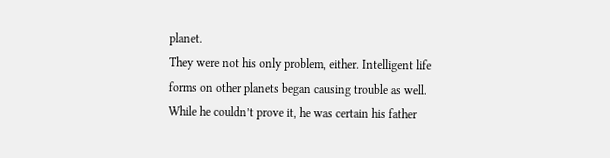planet.
They were not his only problem, either. Intelligent life forms on other planets began causing trouble as well. While he couldn’t prove it, he was certain his father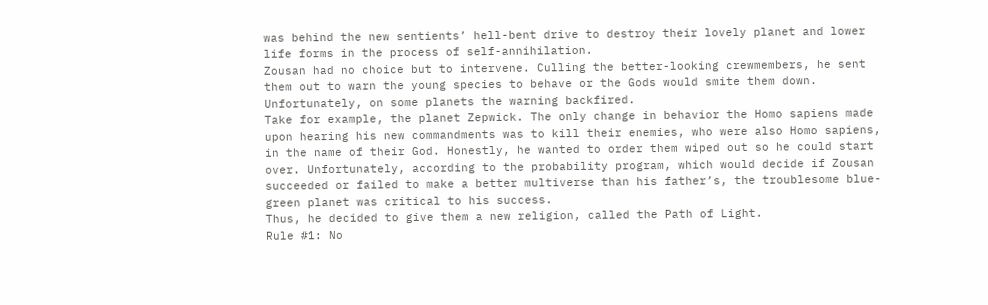was behind the new sentients’ hell-bent drive to destroy their lovely planet and lower life forms in the process of self-annihilation.
Zousan had no choice but to intervene. Culling the better-looking crewmembers, he sent them out to warn the young species to behave or the Gods would smite them down. Unfortunately, on some planets the warning backfired.
Take for example, the planet Zepwick. The only change in behavior the Homo sapiens made upon hearing his new commandments was to kill their enemies, who were also Homo sapiens, in the name of their God. Honestly, he wanted to order them wiped out so he could start over. Unfortunately, according to the probability program, which would decide if Zousan succeeded or failed to make a better multiverse than his father’s, the troublesome blue-green planet was critical to his success.
Thus, he decided to give them a new religion, called the Path of Light.
Rule #1: No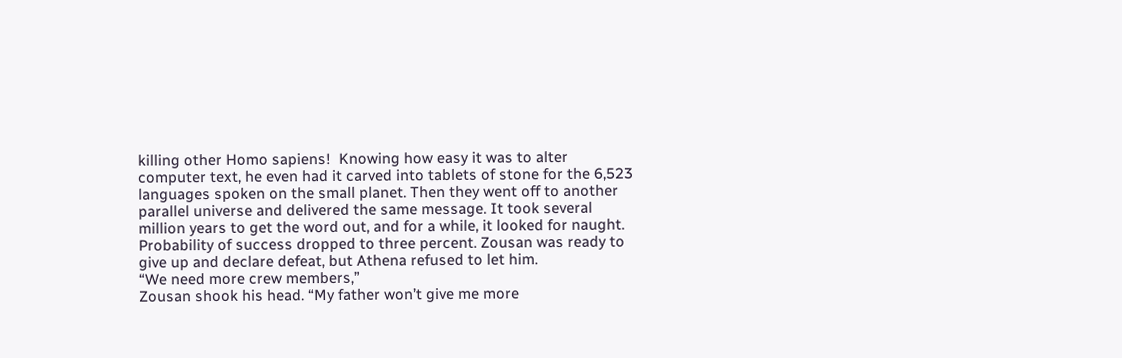killing other Homo sapiens!  Knowing how easy it was to alter computer text, he even had it carved into tablets of stone for the 6,523 languages spoken on the small planet. Then they went off to another parallel universe and delivered the same message. It took several million years to get the word out, and for a while, it looked for naught. Probability of success dropped to three percent. Zousan was ready to give up and declare defeat, but Athena refused to let him.
“We need more crew members,”
Zousan shook his head. “My father won’t give me more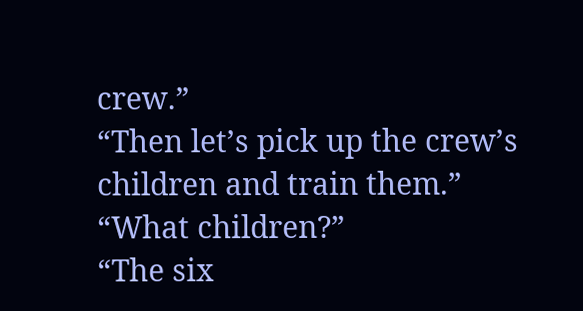crew.”
“Then let’s pick up the crew’s children and train them.”
“What children?”
“The six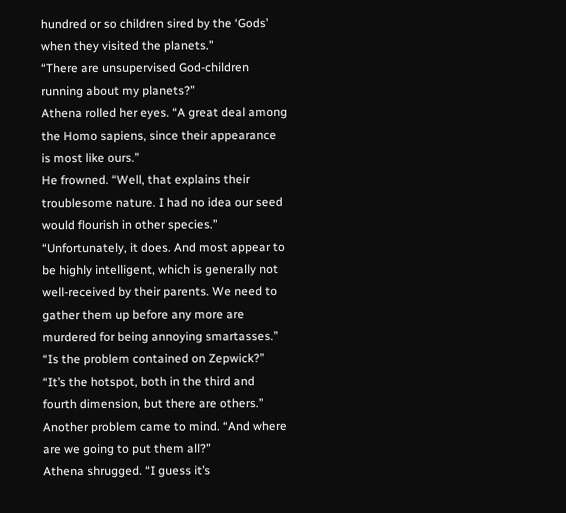hundred or so children sired by the ‘Gods’ when they visited the planets.”
“There are unsupervised God-children running about my planets?”
Athena rolled her eyes. “A great deal among the Homo sapiens, since their appearance is most like ours.”
He frowned. “Well, that explains their troublesome nature. I had no idea our seed would flourish in other species.”
“Unfortunately, it does. And most appear to be highly intelligent, which is generally not well-received by their parents. We need to gather them up before any more are murdered for being annoying smartasses.”
“Is the problem contained on Zepwick?”
“It’s the hotspot, both in the third and fourth dimension, but there are others.”
Another problem came to mind. “And where are we going to put them all?”
Athena shrugged. “I guess it’s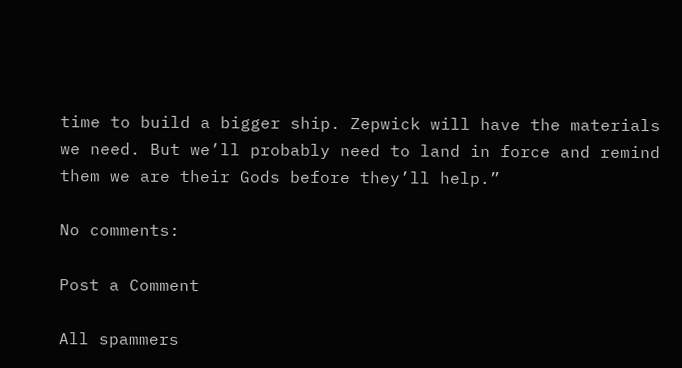time to build a bigger ship. Zepwick will have the materials we need. But we’ll probably need to land in force and remind them we are their Gods before they’ll help.”

No comments:

Post a Comment

All spammers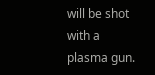will be shot with a plasma gun.